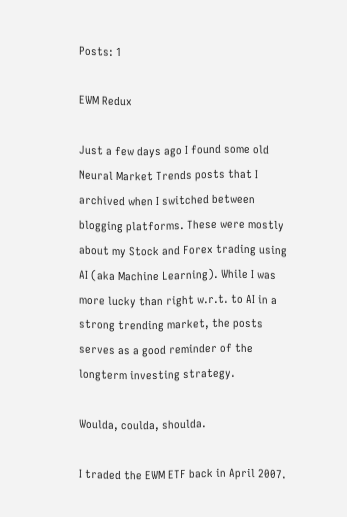Posts: 1

EWM Redux

Just a few days ago I found some old Neural Market Trends posts that I archived when I switched between blogging platforms. These were mostly about my Stock and Forex trading using AI (aka Machine Learning). While I was more lucky than right w.r.t. to AI in a strong trending market, the posts serves as a good reminder of the longterm investing strategy.

Woulda, coulda, shoulda.

I traded the EWM ETF back in April 2007.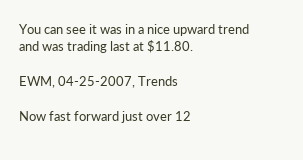You can see it was in a nice upward trend and was trading last at $11.80.

EWM, 04-25-2007, Trends

Now fast forward just over 12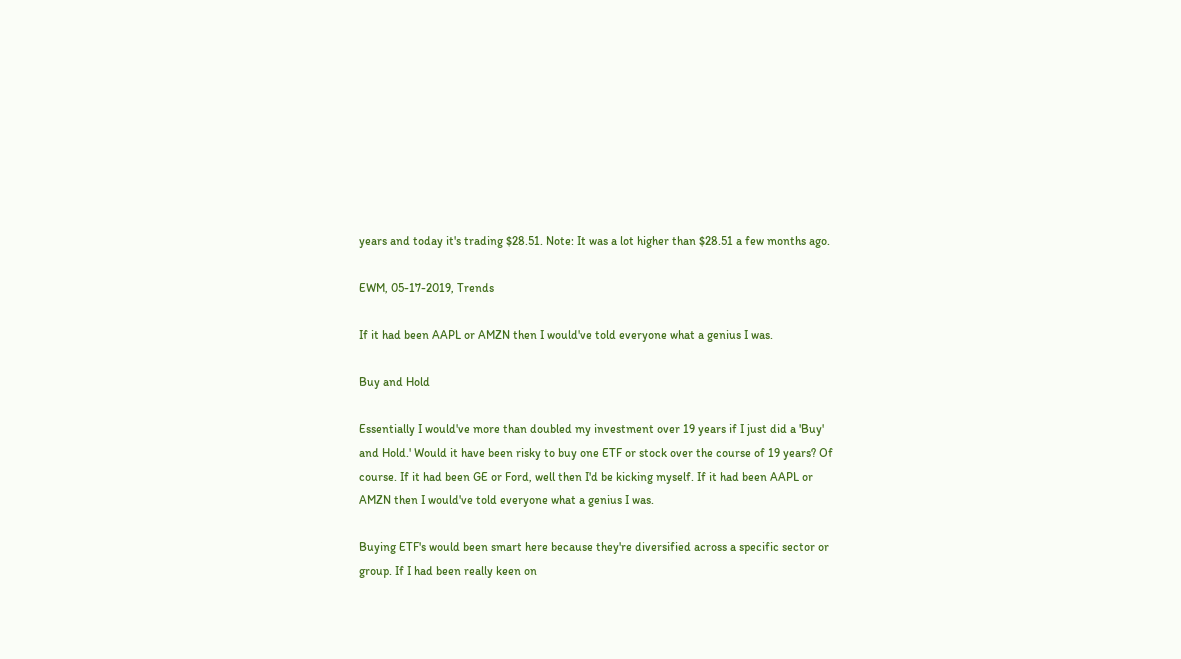years and today it's trading $28.51. Note: It was a lot higher than $28.51 a few months ago.

EWM, 05-17-2019, Trends

If it had been AAPL or AMZN then I would've told everyone what a genius I was.

Buy and Hold

Essentially I would've more than doubled my investment over 19 years if I just did a 'Buy' and Hold.' Would it have been risky to buy one ETF or stock over the course of 19 years? Of course. If it had been GE or Ford, well then I'd be kicking myself. If it had been AAPL or AMZN then I would've told everyone what a genius I was.

Buying ETF's would been smart here because they're diversified across a specific sector or group. If I had been really keen on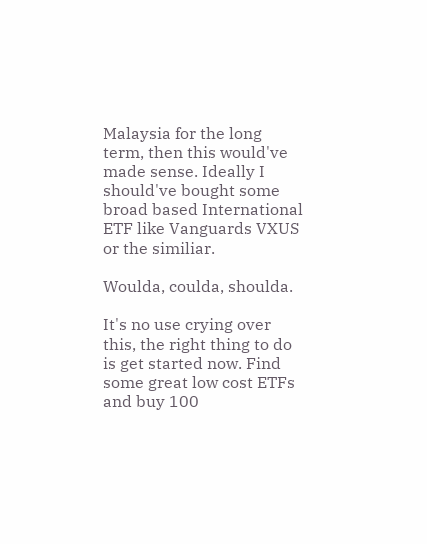Malaysia for the long term, then this would've made sense. Ideally I should've bought some broad based International ETF like Vanguards VXUS or the similiar.

Woulda, coulda, shoulda.

It's no use crying over this, the right thing to do is get started now. Find some great low cost ETFs and buy 100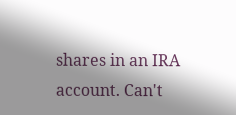shares in an IRA account. Can't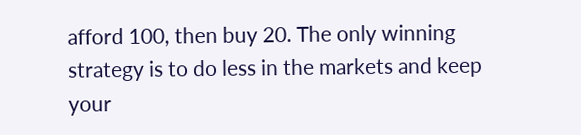afford 100, then buy 20. The only winning strategy is to do less in the markets and keep your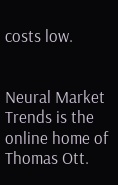costs low.


Neural Market Trends is the online home of Thomas Ott.